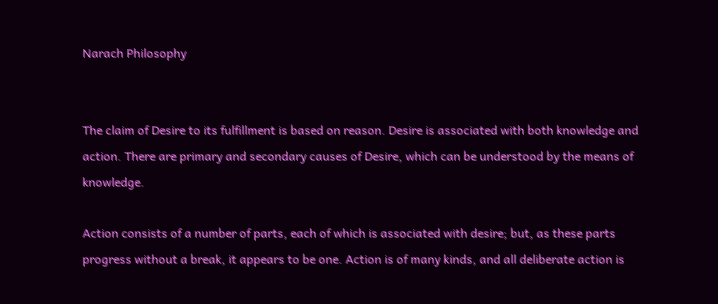Narach Philosophy


The claim of Desire to its fulfillment is based on reason. Desire is associated with both knowledge and action. There are primary and secondary causes of Desire, which can be understood by the means of knowledge.

Action consists of a number of parts, each of which is associated with desire; but, as these parts progress without a break, it appears to be one. Action is of many kinds, and all deliberate action is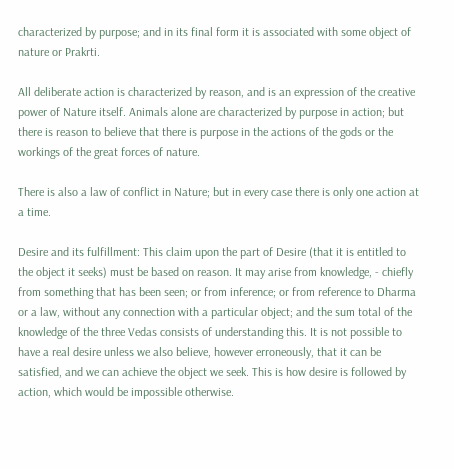characterized by purpose; and in its final form it is associated with some object of nature or Prakrti.

All deliberate action is characterized by reason, and is an expression of the creative power of Nature itself. Animals alone are characterized by purpose in action; but there is reason to believe that there is purpose in the actions of the gods or the workings of the great forces of nature.

There is also a law of conflict in Nature; but in every case there is only one action at a time.

Desire and its fulfillment: This claim upon the part of Desire (that it is entitled to the object it seeks) must be based on reason. It may arise from knowledge, - chiefly from something that has been seen; or from inference; or from reference to Dharma or a law, without any connection with a particular object; and the sum total of the knowledge of the three Vedas consists of understanding this. It is not possible to have a real desire unless we also believe, however erroneously, that it can be satisfied, and we can achieve the object we seek. This is how desire is followed by action, which would be impossible otherwise.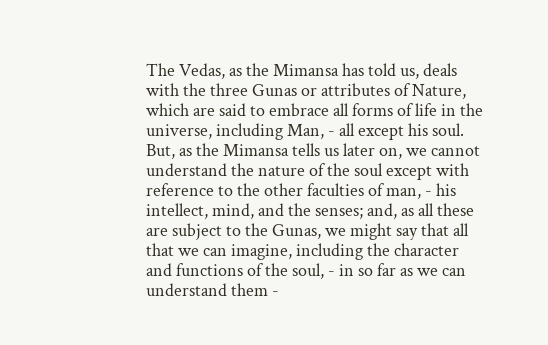The Vedas, as the Mimansa has told us, deals with the three Gunas or attributes of Nature, which are said to embrace all forms of life in the universe, including Man, - all except his soul. But, as the Mimansa tells us later on, we cannot understand the nature of the soul except with reference to the other faculties of man, - his intellect, mind, and the senses; and, as all these are subject to the Gunas, we might say that all that we can imagine, including the character and functions of the soul, - in so far as we can understand them -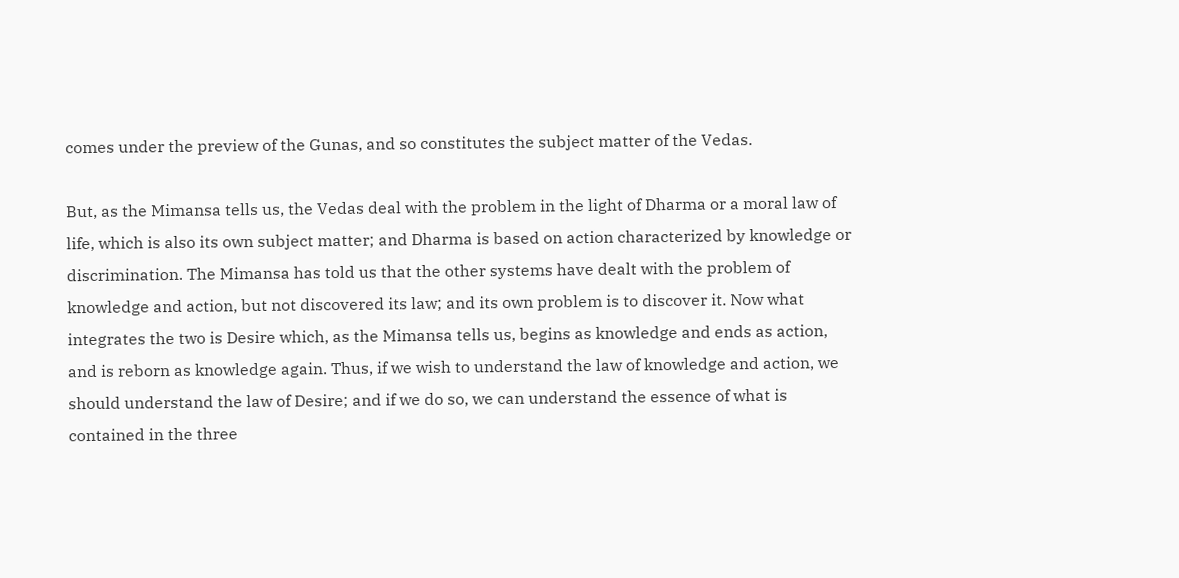comes under the preview of the Gunas, and so constitutes the subject matter of the Vedas.

But, as the Mimansa tells us, the Vedas deal with the problem in the light of Dharma or a moral law of life, which is also its own subject matter; and Dharma is based on action characterized by knowledge or discrimination. The Mimansa has told us that the other systems have dealt with the problem of knowledge and action, but not discovered its law; and its own problem is to discover it. Now what integrates the two is Desire which, as the Mimansa tells us, begins as knowledge and ends as action, and is reborn as knowledge again. Thus, if we wish to understand the law of knowledge and action, we should understand the law of Desire; and if we do so, we can understand the essence of what is contained in the three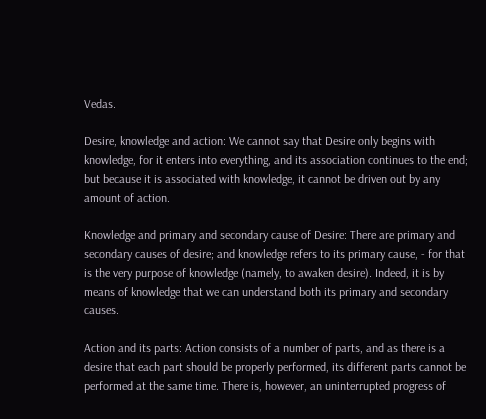Vedas.

Desire, knowledge and action: We cannot say that Desire only begins with knowledge, for it enters into everything, and its association continues to the end; but because it is associated with knowledge, it cannot be driven out by any amount of action.

Knowledge and primary and secondary cause of Desire: There are primary and secondary causes of desire; and knowledge refers to its primary cause, - for that is the very purpose of knowledge (namely, to awaken desire). Indeed, it is by means of knowledge that we can understand both its primary and secondary causes.

Action and its parts: Action consists of a number of parts, and as there is a desire that each part should be properly performed, its different parts cannot be performed at the same time. There is, however, an uninterrupted progress of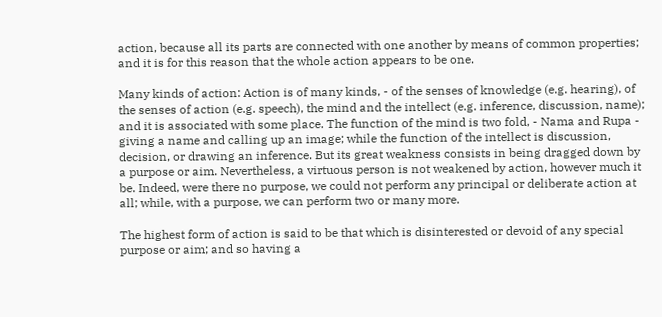action, because all its parts are connected with one another by means of common properties; and it is for this reason that the whole action appears to be one.

Many kinds of action: Action is of many kinds, - of the senses of knowledge (e.g. hearing), of the senses of action (e.g. speech), the mind and the intellect (e.g. inference, discussion, name); and it is associated with some place. The function of the mind is two fold, - Nama and Rupa - giving a name and calling up an image; while the function of the intellect is discussion, decision, or drawing an inference. But its great weakness consists in being dragged down by a purpose or aim. Nevertheless, a virtuous person is not weakened by action, however much it be. Indeed, were there no purpose, we could not perform any principal or deliberate action at all; while, with a purpose, we can perform two or many more.

The highest form of action is said to be that which is disinterested or devoid of any special purpose or aim; and so having a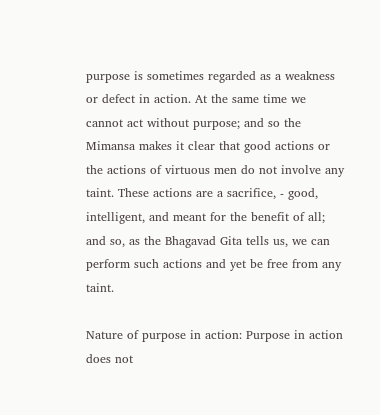purpose is sometimes regarded as a weakness or defect in action. At the same time we cannot act without purpose; and so the Mimansa makes it clear that good actions or the actions of virtuous men do not involve any taint. These actions are a sacrifice, - good, intelligent, and meant for the benefit of all; and so, as the Bhagavad Gita tells us, we can perform such actions and yet be free from any taint.

Nature of purpose in action: Purpose in action does not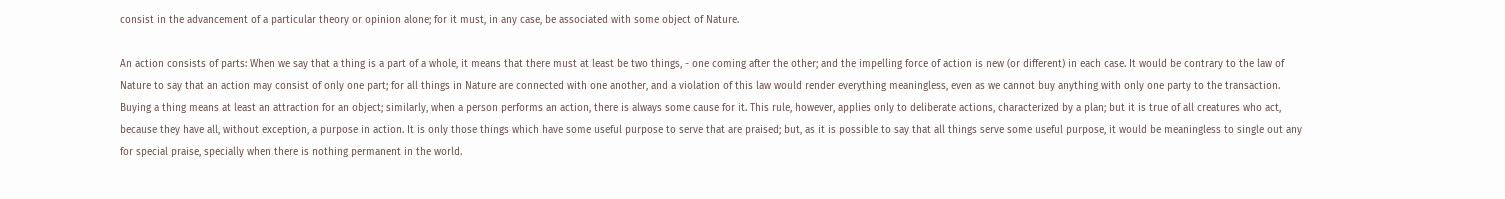consist in the advancement of a particular theory or opinion alone; for it must, in any case, be associated with some object of Nature.

An action consists of parts: When we say that a thing is a part of a whole, it means that there must at least be two things, - one coming after the other; and the impelling force of action is new (or different) in each case. It would be contrary to the law of Nature to say that an action may consist of only one part; for all things in Nature are connected with one another, and a violation of this law would render everything meaningless, even as we cannot buy anything with only one party to the transaction. Buying a thing means at least an attraction for an object; similarly, when a person performs an action, there is always some cause for it. This rule, however, applies only to deliberate actions, characterized by a plan; but it is true of all creatures who act, because they have all, without exception, a purpose in action. It is only those things which have some useful purpose to serve that are praised; but, as it is possible to say that all things serve some useful purpose, it would be meaningless to single out any for special praise, specially when there is nothing permanent in the world.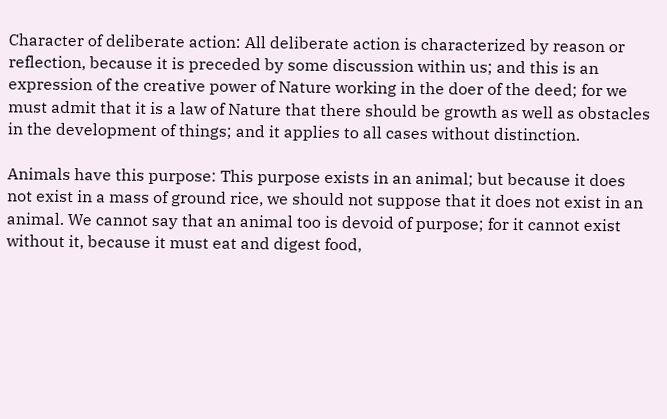Character of deliberate action: All deliberate action is characterized by reason or reflection, because it is preceded by some discussion within us; and this is an expression of the creative power of Nature working in the doer of the deed; for we must admit that it is a law of Nature that there should be growth as well as obstacles in the development of things; and it applies to all cases without distinction.

Animals have this purpose: This purpose exists in an animal; but because it does not exist in a mass of ground rice, we should not suppose that it does not exist in an animal. We cannot say that an animal too is devoid of purpose; for it cannot exist without it, because it must eat and digest food,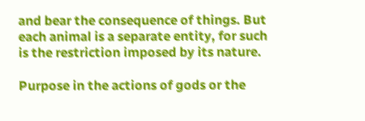and bear the consequence of things. But each animal is a separate entity, for such is the restriction imposed by its nature.

Purpose in the actions of gods or the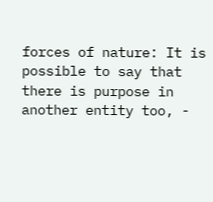forces of nature: It is possible to say that there is purpose in another entity too, -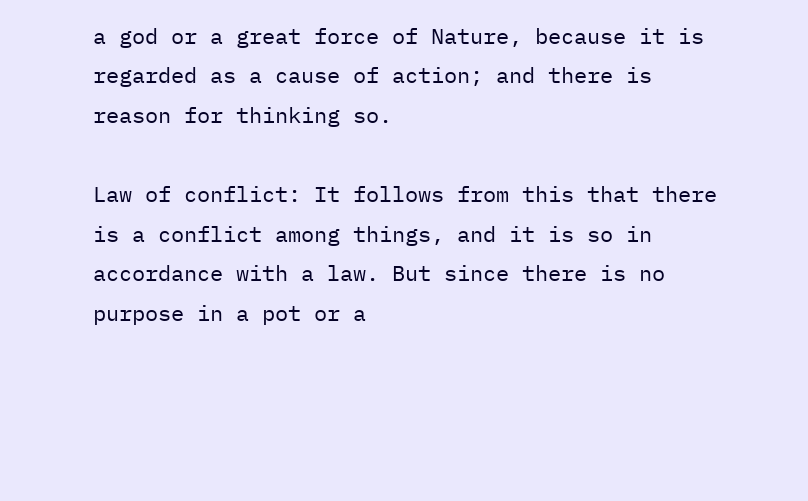a god or a great force of Nature, because it is regarded as a cause of action; and there is reason for thinking so.

Law of conflict: It follows from this that there is a conflict among things, and it is so in accordance with a law. But since there is no purpose in a pot or a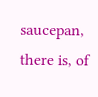saucepan, there is, of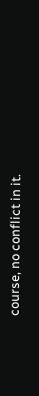course, no conflict in it.